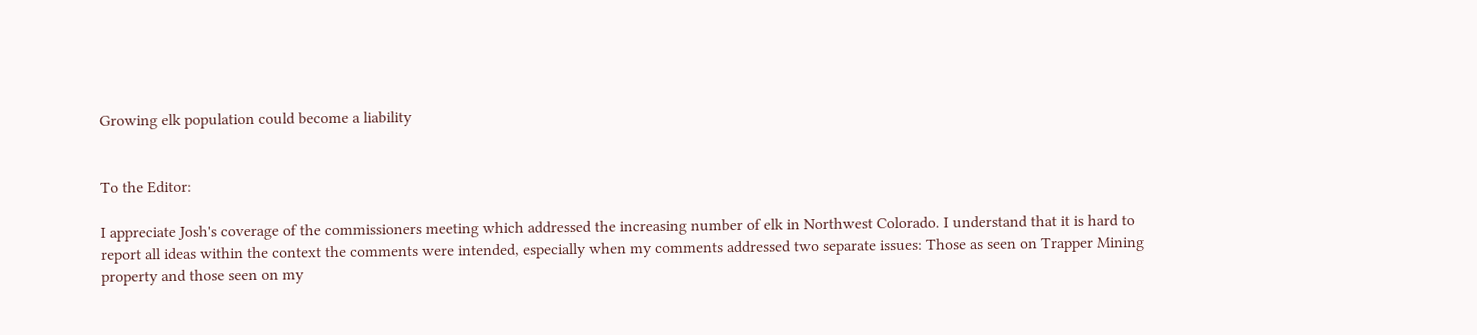Growing elk population could become a liability


To the Editor:

I appreciate Josh's coverage of the commissioners meeting which addressed the increasing number of elk in Northwest Colorado. I understand that it is hard to report all ideas within the context the comments were intended, especially when my comments addressed two separate issues: Those as seen on Trapper Mining property and those seen on my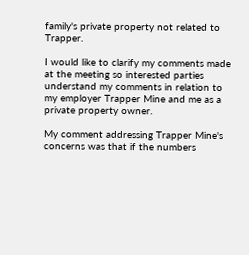family's private property not related to Trapper.

I would like to clarify my comments made at the meeting so interested parties understand my comments in relation to my employer Trapper Mine and me as a private property owner.

My comment addressing Trapper Mine's concerns was that if the numbers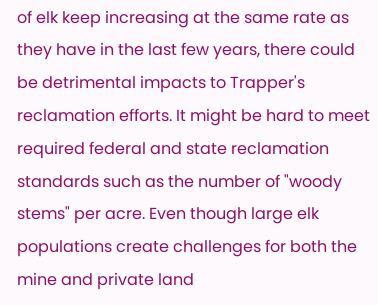of elk keep increasing at the same rate as they have in the last few years, there could be detrimental impacts to Trapper's reclamation efforts. It might be hard to meet required federal and state reclamation standards such as the number of "woody stems" per acre. Even though large elk populations create challenges for both the mine and private land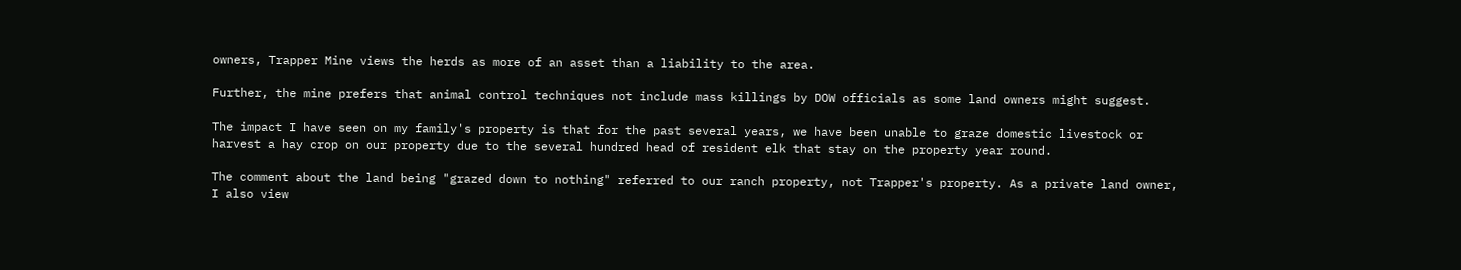owners, Trapper Mine views the herds as more of an asset than a liability to the area.

Further, the mine prefers that animal control techniques not include mass killings by DOW officials as some land owners might suggest.

The impact I have seen on my family's property is that for the past several years, we have been unable to graze domestic livestock or harvest a hay crop on our property due to the several hundred head of resident elk that stay on the property year round.

The comment about the land being "grazed down to nothing" referred to our ranch property, not Trapper's property. As a private land owner, I also view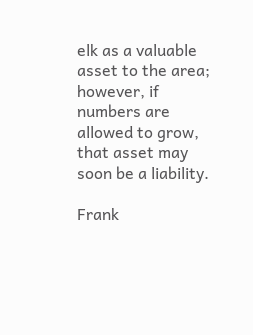elk as a valuable asset to the area; however, if numbers are allowed to grow, that asset may soon be a liability.

Frank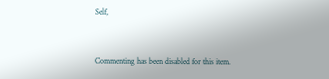Self,


Commenting has been disabled for this item.